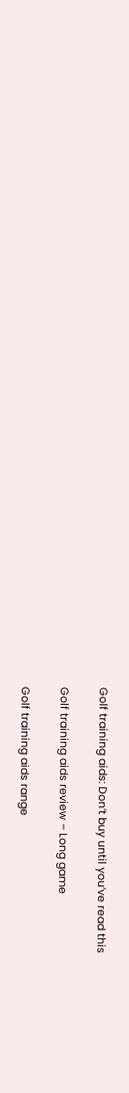Golf training aids: Don’t buy until you’ve read this

Golf training aids review – Long game

Golf training aids range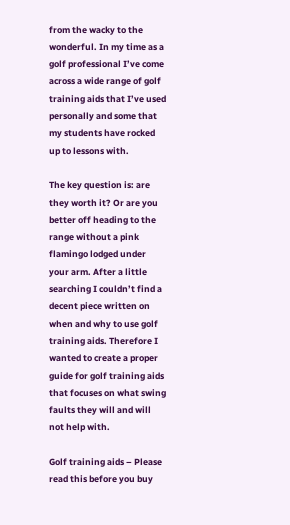from the wacky to the wonderful. In my time as a golf professional I’ve come across a wide range of golf training aids that I’ve used personally and some that my students have rocked up to lessons with.

The key question is: are they worth it? Or are you better off heading to the range without a pink flamingo lodged under your arm. After a little searching I couldn’t find a decent piece written on when and why to use golf training aids. Therefore I wanted to create a proper guide for golf training aids that focuses on what swing faults they will and will not help with.

Golf training aids – Please read this before you buy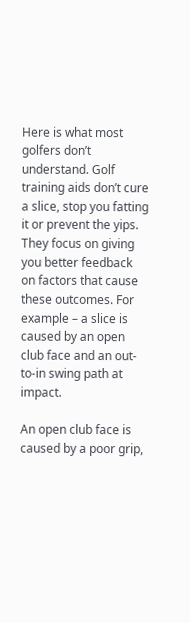Here is what most golfers don’t understand. Golf training aids don’t cure a slice, stop you fatting it or prevent the yips. They focus on giving you better feedback on factors that cause these outcomes. For example – a slice is caused by an open club face and an out-to-in swing path at impact.

An open club face is caused by a poor grip,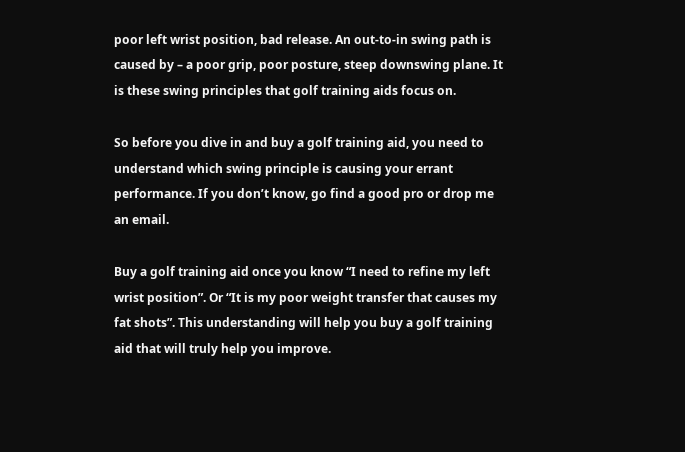poor left wrist position, bad release. An out-to-in swing path is caused by – a poor grip, poor posture, steep downswing plane. It is these swing principles that golf training aids focus on.

So before you dive in and buy a golf training aid, you need to understand which swing principle is causing your errant performance. If you don’t know, go find a good pro or drop me an email.

Buy a golf training aid once you know “I need to refine my left wrist position”. Or “It is my poor weight transfer that causes my fat shots”. This understanding will help you buy a golf training aid that will truly help you improve.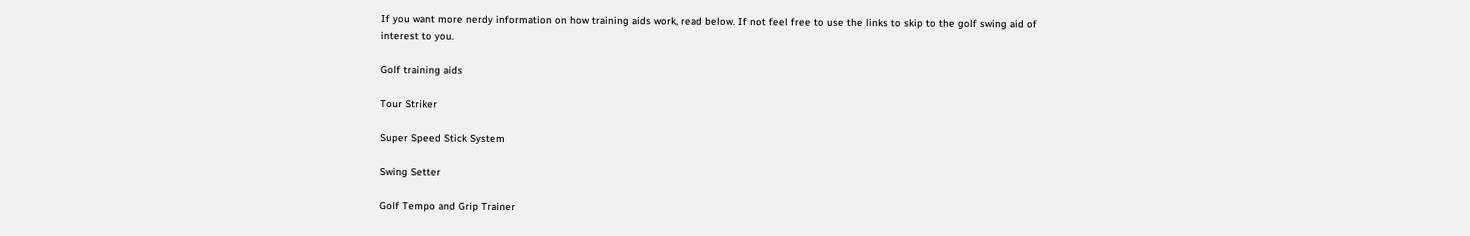If you want more nerdy information on how training aids work, read below. If not feel free to use the links to skip to the golf swing aid of interest to you.

Golf training aids

Tour Striker

Super Speed Stick System

Swing Setter

Golf Tempo and Grip Trainer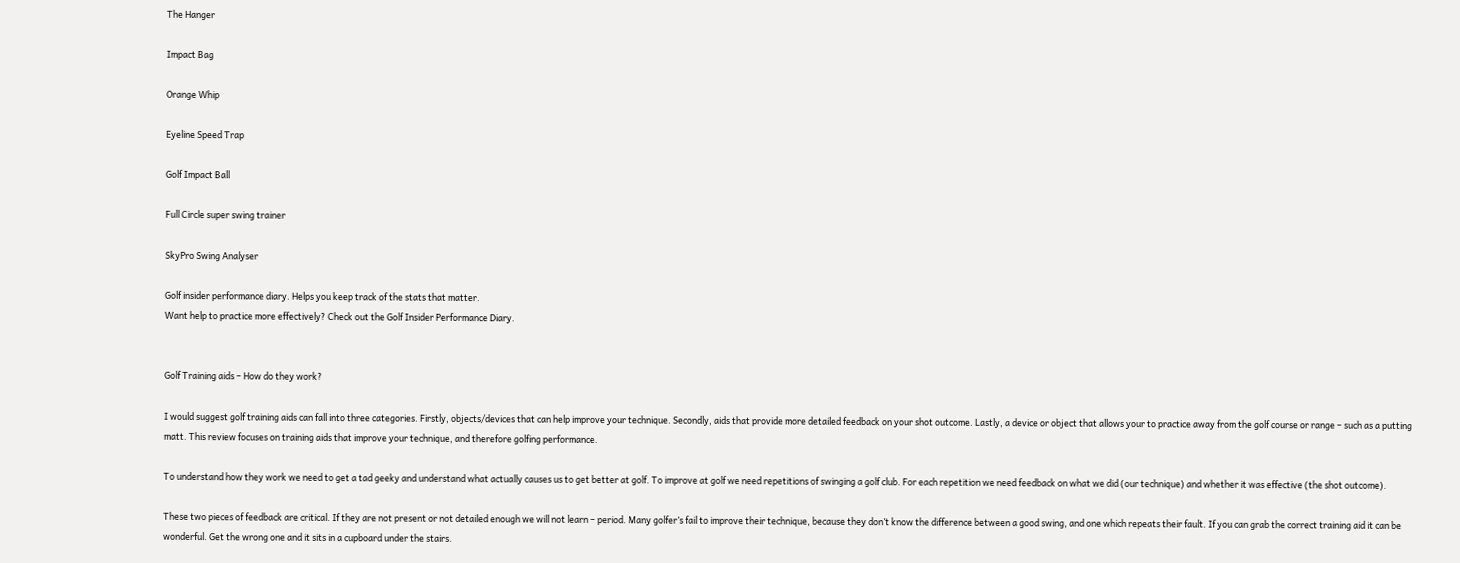The Hanger

Impact Bag

Orange Whip

Eyeline Speed Trap

Golf Impact Ball

Full Circle super swing trainer

SkyPro Swing Analyser

Golf insider performance diary. Helps you keep track of the stats that matter.
Want help to practice more effectively? Check out the Golf Insider Performance Diary.


Golf Training aids – How do they work?

I would suggest golf training aids can fall into three categories. Firstly, objects/devices that can help improve your technique. Secondly, aids that provide more detailed feedback on your shot outcome. Lastly, a device or object that allows your to practice away from the golf course or range – such as a putting matt. This review focuses on training aids that improve your technique, and therefore golfing performance.

To understand how they work we need to get a tad geeky and understand what actually causes us to get better at golf. To improve at golf we need repetitions of swinging a golf club. For each repetition we need feedback on what we did (our technique) and whether it was effective (the shot outcome).

These two pieces of feedback are critical. If they are not present or not detailed enough we will not learn – period. Many golfer’s fail to improve their technique, because they don’t know the difference between a good swing, and one which repeats their fault. If you can grab the correct training aid it can be wonderful. Get the wrong one and it sits in a cupboard under the stairs.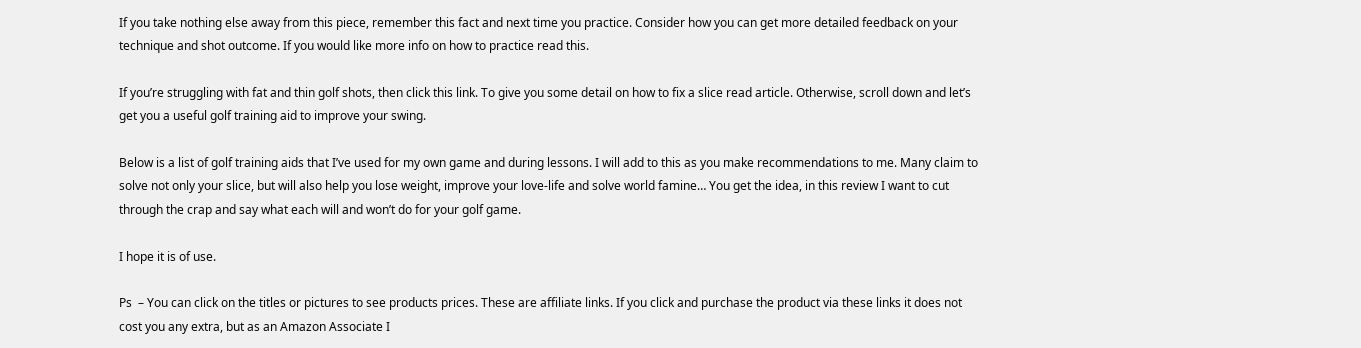If you take nothing else away from this piece, remember this fact and next time you practice. Consider how you can get more detailed feedback on your technique and shot outcome. If you would like more info on how to practice read this.

If you’re struggling with fat and thin golf shots, then click this link. To give you some detail on how to fix a slice read article. Otherwise, scroll down and let’s get you a useful golf training aid to improve your swing.

Below is a list of golf training aids that I’ve used for my own game and during lessons. I will add to this as you make recommendations to me. Many claim to solve not only your slice, but will also help you lose weight, improve your love-life and solve world famine… You get the idea, in this review I want to cut through the crap and say what each will and won’t do for your golf game.

I hope it is of use.

Ps  – You can click on the titles or pictures to see products prices. These are affiliate links. If you click and purchase the product via these links it does not cost you any extra, but as an Amazon Associate I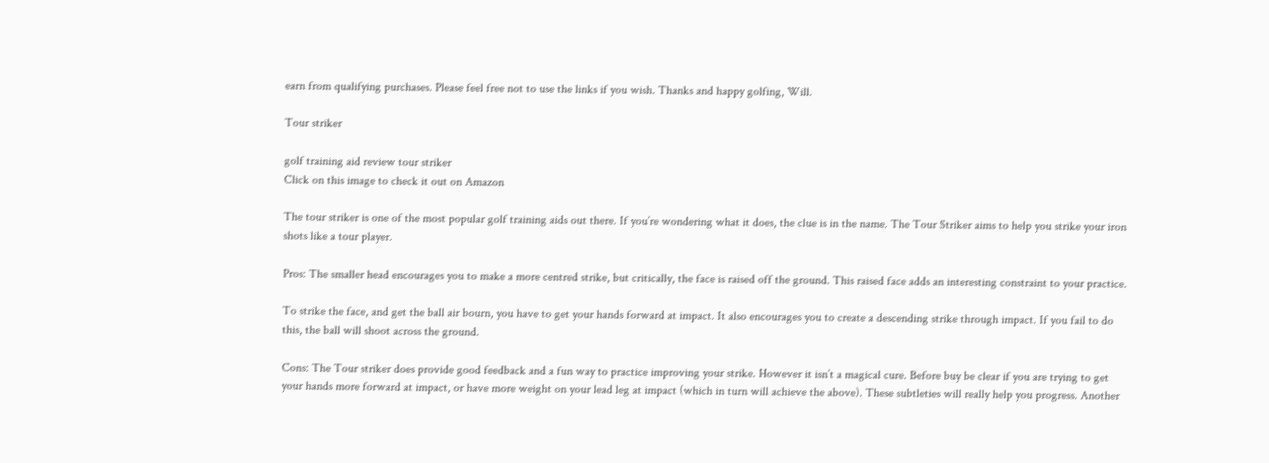earn from qualifying purchases. Please feel free not to use the links if you wish. Thanks and happy golfing, Will.

Tour striker

golf training aid review tour striker
Click on this image to check it out on Amazon

The tour striker is one of the most popular golf training aids out there. If you’re wondering what it does, the clue is in the name. The Tour Striker aims to help you strike your iron shots like a tour player.

Pros: The smaller head encourages you to make a more centred strike, but critically, the face is raised off the ground. This raised face adds an interesting constraint to your practice.

To strike the face, and get the ball air bourn, you have to get your hands forward at impact. It also encourages you to create a descending strike through impact. If you fail to do this, the ball will shoot across the ground.

Cons: The Tour striker does provide good feedback and a fun way to practice improving your strike. However it isn’t a magical cure. Before buy be clear if you are trying to get your hands more forward at impact, or have more weight on your lead leg at impact (which in turn will achieve the above). These subtleties will really help you progress. Another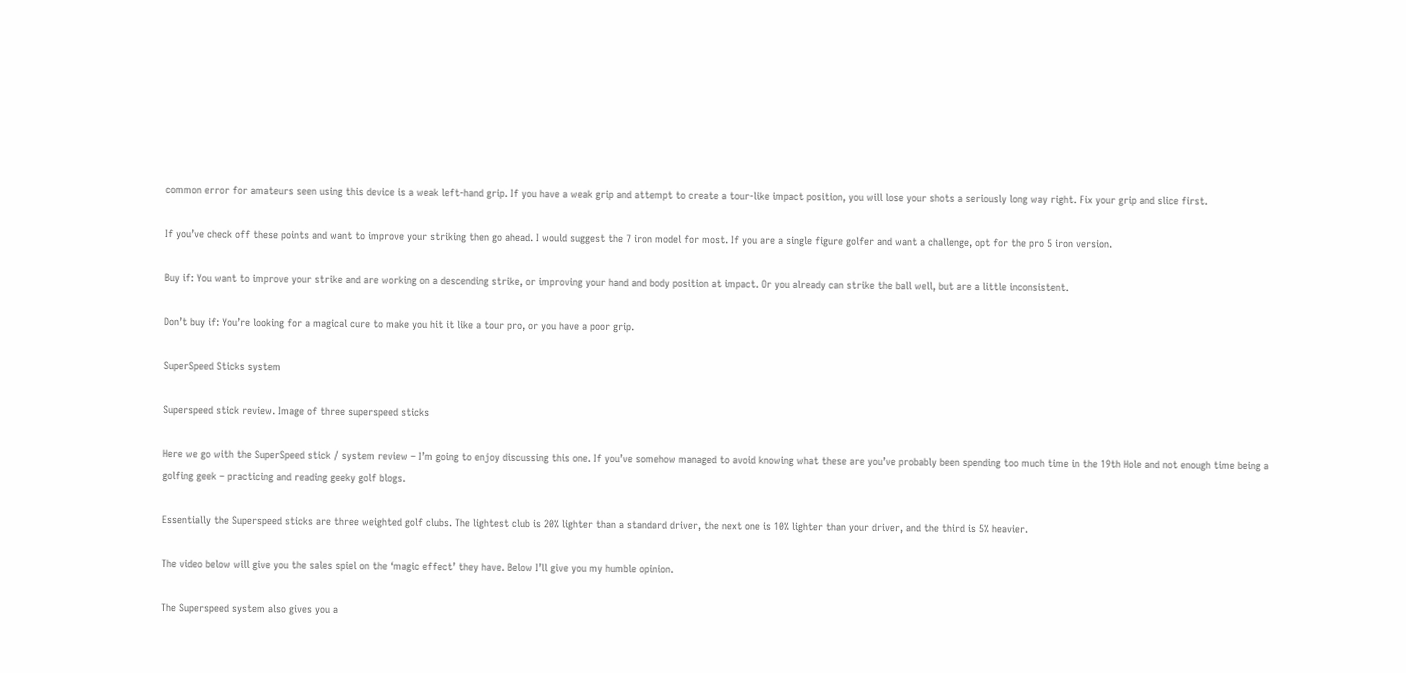common error for amateurs seen using this device is a weak left-hand grip. If you have a weak grip and attempt to create a tour-like impact position, you will lose your shots a seriously long way right. Fix your grip and slice first.

If you’ve check off these points and want to improve your striking then go ahead. I would suggest the 7 iron model for most. If you are a single figure golfer and want a challenge, opt for the pro 5 iron version.

Buy if: You want to improve your strike and are working on a descending strike, or improving your hand and body position at impact. Or you already can strike the ball well, but are a little inconsistent.

Don’t buy if: You’re looking for a magical cure to make you hit it like a tour pro, or you have a poor grip.

SuperSpeed Sticks system

Superspeed stick review. Image of three superspeed sticks

Here we go with the SuperSpeed stick / system review – I’m going to enjoy discussing this one. If you’ve somehow managed to avoid knowing what these are you’ve probably been spending too much time in the 19th Hole and not enough time being a golfing geek – practicing and reading geeky golf blogs.

Essentially the Superspeed sticks are three weighted golf clubs. The lightest club is 20% lighter than a standard driver, the next one is 10% lighter than your driver, and the third is 5% heavier.

The video below will give you the sales spiel on the ‘magic effect’ they have. Below I’ll give you my humble opinion.

The Superspeed system also gives you a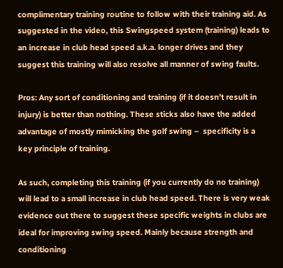complimentary training routine to follow with their training aid. As suggested in the video, this Swingspeed system (training) leads to an increase in club head speed a.k.a. longer drives and they suggest this training will also resolve all manner of swing faults.

Pros: Any sort of conditioning and training (if it doesn’t result in injury) is better than nothing. These sticks also have the added advantage of mostly mimicking the golf swing –  specificity is a key principle of training.

As such, completing this training (if you currently do no training) will lead to a small increase in club head speed. There is very weak evidence out there to suggest these specific weights in clubs are ideal for improving swing speed. Mainly because strength and conditioning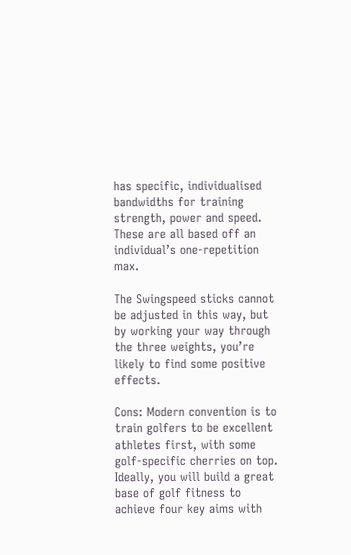has specific, individualised bandwidths for training strength, power and speed. These are all based off an individual’s one-repetition max.

The Swingspeed sticks cannot be adjusted in this way, but by working your way through the three weights, you’re likely to find some positive effects.

Cons: Modern convention is to train golfers to be excellent athletes first, with some golf-specific cherries on top. Ideally, you will build a great base of golf fitness to achieve four key aims with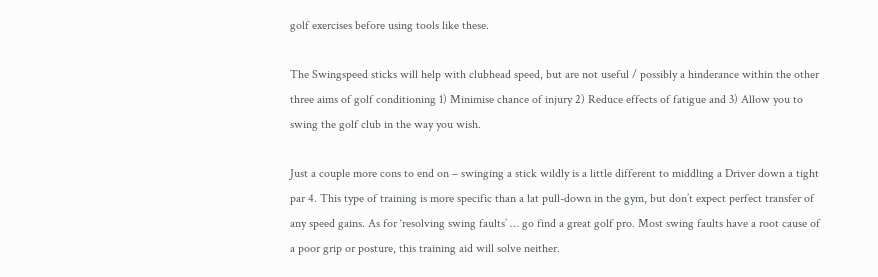golf exercises before using tools like these.

The Swingspeed sticks will help with clubhead speed, but are not useful / possibly a hinderance within the other three aims of golf conditioning 1) Minimise chance of injury 2) Reduce effects of fatigue and 3) Allow you to swing the golf club in the way you wish.

Just a couple more cons to end on – swinging a stick wildly is a little different to middling a Driver down a tight par 4. This type of training is more specific than a lat pull-down in the gym, but don’t expect perfect transfer of any speed gains. As for ‘resolving swing faults’ … go find a great golf pro. Most swing faults have a root cause of a poor grip or posture, this training aid will solve neither.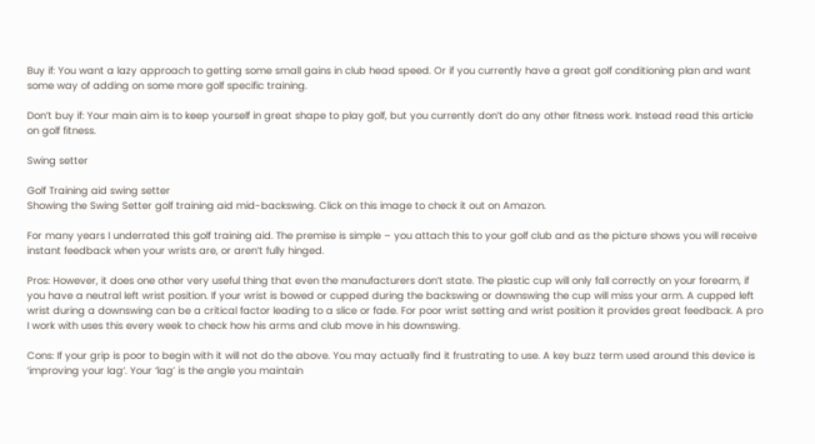Buy if: You want a lazy approach to getting some small gains in club head speed. Or if you currently have a great golf conditioning plan and want some way of adding on some more golf specific training.

Don’t buy if: Your main aim is to keep yourself in great shape to play golf, but you currently don’t do any other fitness work. Instead read this article on golf fitness.

Swing setter

Golf Training aid swing setter
Showing the Swing Setter golf training aid mid-backswing. Click on this image to check it out on Amazon.

For many years I underrated this golf training aid. The premise is simple – you attach this to your golf club and as the picture shows you will receive instant feedback when your wrists are, or aren’t fully hinged.

Pros: However, it does one other very useful thing that even the manufacturers don’t state. The plastic cup will only fall correctly on your forearm, if you have a neutral left wrist position. If your wrist is bowed or cupped during the backswing or downswing the cup will miss your arm. A cupped left wrist during a downswing can be a critical factor leading to a slice or fade. For poor wrist setting and wrist position it provides great feedback. A pro I work with uses this every week to check how his arms and club move in his downswing.

Cons: If your grip is poor to begin with it will not do the above. You may actually find it frustrating to use. A key buzz term used around this device is ‘improving your lag‘. Your ‘lag’ is the angle you maintain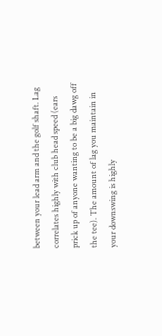between your lead arm and the golf shaft. Lag correlates highly with club head speed (ears prick up of anyone wanting to be a big dawg off the tee). The amount of lag you maintain in your downswing is highly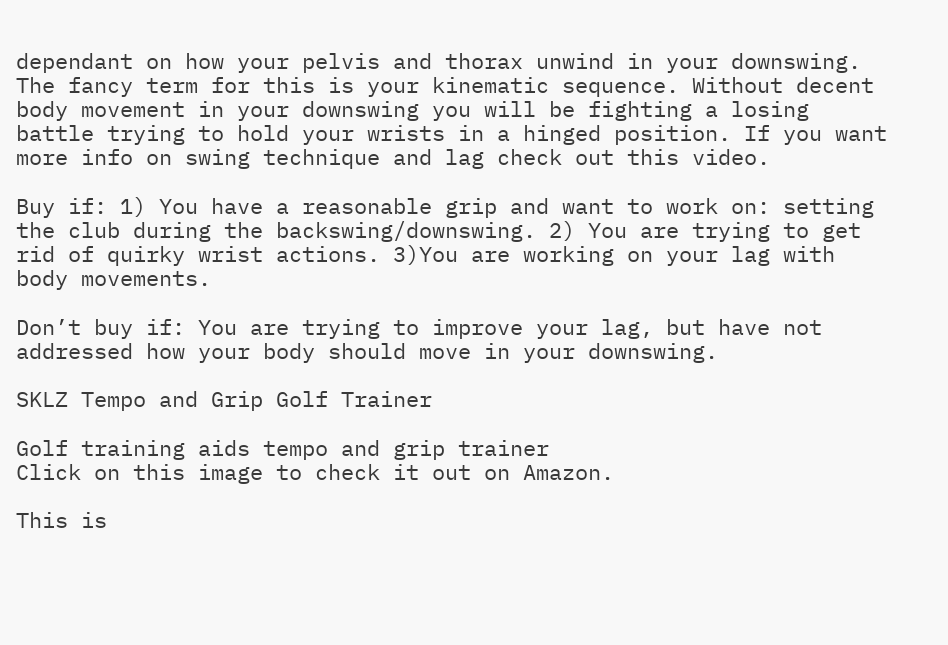dependant on how your pelvis and thorax unwind in your downswing. The fancy term for this is your kinematic sequence. Without decent body movement in your downswing you will be fighting a losing battle trying to hold your wrists in a hinged position. If you want more info on swing technique and lag check out this video.

Buy if: 1) You have a reasonable grip and want to work on: setting the club during the backswing/downswing. 2) You are trying to get rid of quirky wrist actions. 3)You are working on your lag with body movements.

Don’t buy if: You are trying to improve your lag, but have not addressed how your body should move in your downswing.

SKLZ Tempo and Grip Golf Trainer

Golf training aids tempo and grip trainer
Click on this image to check it out on Amazon.

This is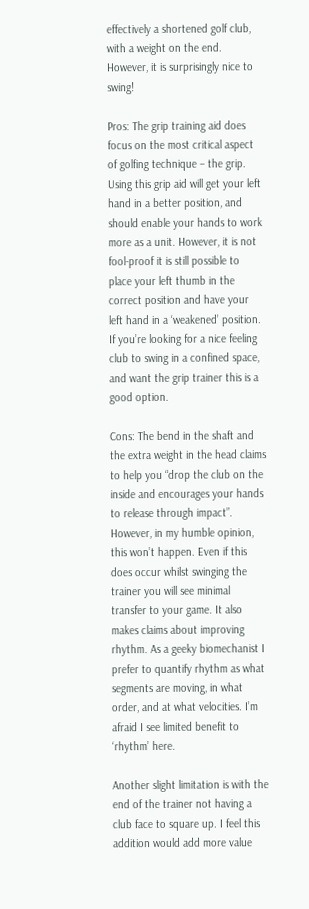effectively a shortened golf club, with a weight on the end. However, it is surprisingly nice to swing!

Pros: The grip training aid does focus on the most critical aspect of golfing technique – the grip. Using this grip aid will get your left hand in a better position, and should enable your hands to work more as a unit. However, it is not fool-proof it is still possible to place your left thumb in the correct position and have your left hand in a ‘weakened’ position. If you’re looking for a nice feeling club to swing in a confined space, and want the grip trainer this is a good option.

Cons: The bend in the shaft and the extra weight in the head claims to help you “drop the club on the inside and encourages your hands to release through impact”. However, in my humble opinion, this won’t happen. Even if this does occur whilst swinging the trainer you will see minimal transfer to your game. It also makes claims about improving rhythm. As a geeky biomechanist I prefer to quantify rhythm as what segments are moving, in what order, and at what velocities. I’m afraid I see limited benefit to ‘rhythm’ here.

Another slight limitation is with the end of the trainer not having a club face to square up. I feel this addition would add more value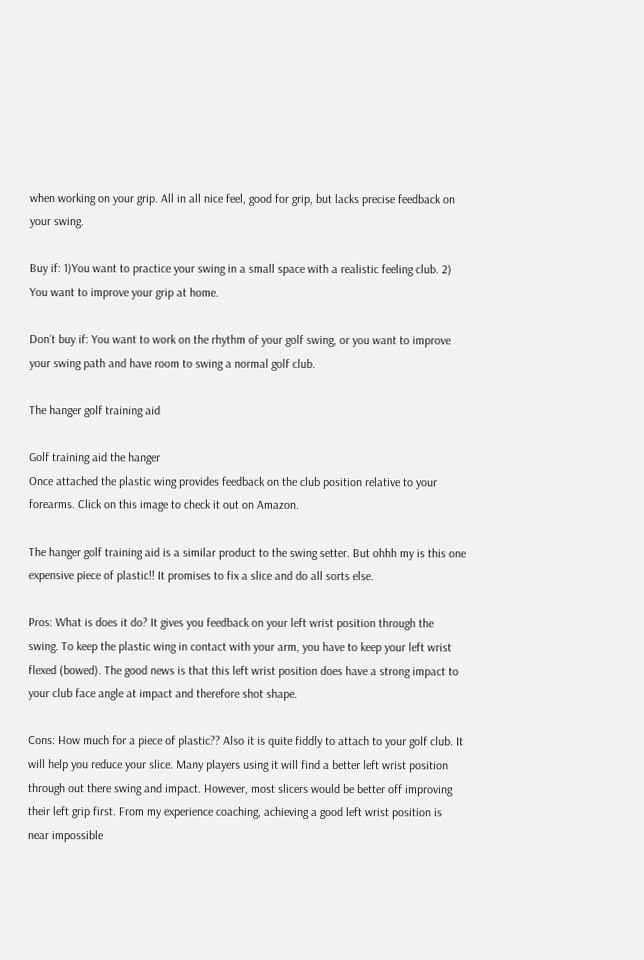when working on your grip. All in all nice feel, good for grip, but lacks precise feedback on your swing.

Buy if: 1)You want to practice your swing in a small space with a realistic feeling club. 2) You want to improve your grip at home.

Don’t buy if: You want to work on the rhythm of your golf swing, or you want to improve your swing path and have room to swing a normal golf club.

The hanger golf training aid

Golf training aid the hanger
Once attached the plastic wing provides feedback on the club position relative to your forearms. Click on this image to check it out on Amazon.

The hanger golf training aid is a similar product to the swing setter. But ohhh my is this one expensive piece of plastic!! It promises to fix a slice and do all sorts else.

Pros: What is does it do? It gives you feedback on your left wrist position through the swing. To keep the plastic wing in contact with your arm, you have to keep your left wrist flexed (bowed). The good news is that this left wrist position does have a strong impact to your club face angle at impact and therefore shot shape.

Cons: How much for a piece of plastic?? Also it is quite fiddly to attach to your golf club. It will help you reduce your slice. Many players using it will find a better left wrist position through out there swing and impact. However, most slicers would be better off improving their left grip first. From my experience coaching, achieving a good left wrist position is near impossible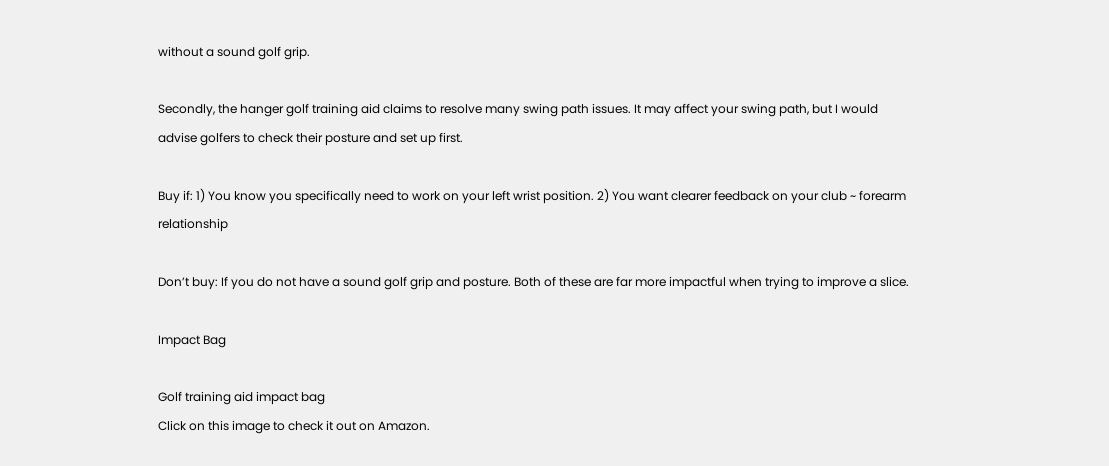without a sound golf grip.

Secondly, the hanger golf training aid claims to resolve many swing path issues. It may affect your swing path, but I would advise golfers to check their posture and set up first.

Buy if: 1) You know you specifically need to work on your left wrist position. 2) You want clearer feedback on your club ~ forearm relationship

Don’t buy: If you do not have a sound golf grip and posture. Both of these are far more impactful when trying to improve a slice.

Impact Bag

Golf training aid impact bag
Click on this image to check it out on Amazon.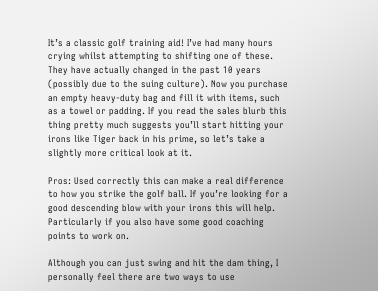It’s a classic golf training aid! I’ve had many hours crying whilst attempting to shifting one of these. They have actually changed in the past 10 years (possibly due to the suing culture). Now you purchase an empty heavy-duty bag and fill it with items, such as a towel or padding. If you read the sales blurb this thing pretty much suggests you’ll start hitting your irons like Tiger back in his prime, so let’s take a slightly more critical look at it.

Pros: Used correctly this can make a real difference to how you strike the golf ball. If you’re looking for a good descending blow with your irons this will help. Particularly if you also have some good coaching points to work on.

Although you can just swing and hit the dam thing, I personally feel there are two ways to use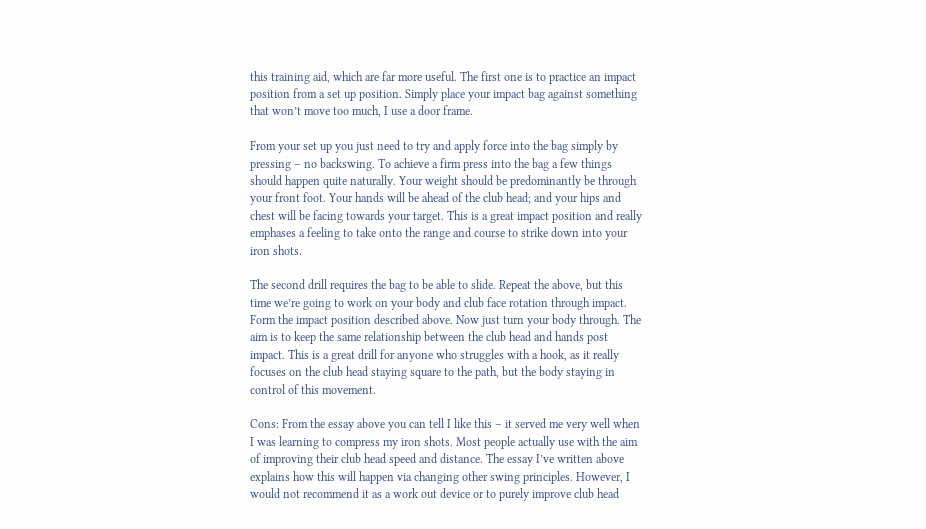this training aid, which are far more useful. The first one is to practice an impact position from a set up position. Simply place your impact bag against something that won’t move too much, I use a door frame.

From your set up you just need to try and apply force into the bag simply by pressing – no backswing. To achieve a firm press into the bag a few things should happen quite naturally. Your weight should be predominantly be through your front foot. Your hands will be ahead of the club head; and your hips and chest will be facing towards your target. This is a great impact position and really emphases a feeling to take onto the range and course to strike down into your iron shots.

The second drill requires the bag to be able to slide. Repeat the above, but this time we’re going to work on your body and club face rotation through impact. Form the impact position described above. Now just turn your body through. The aim is to keep the same relationship between the club head and hands post impact. This is a great drill for anyone who struggles with a hook, as it really focuses on the club head staying square to the path, but the body staying in control of this movement.

Cons: From the essay above you can tell I like this – it served me very well when I was learning to compress my iron shots. Most people actually use with the aim of improving their club head speed and distance. The essay I’ve written above explains how this will happen via changing other swing principles. However, I would not recommend it as a work out device or to purely improve club head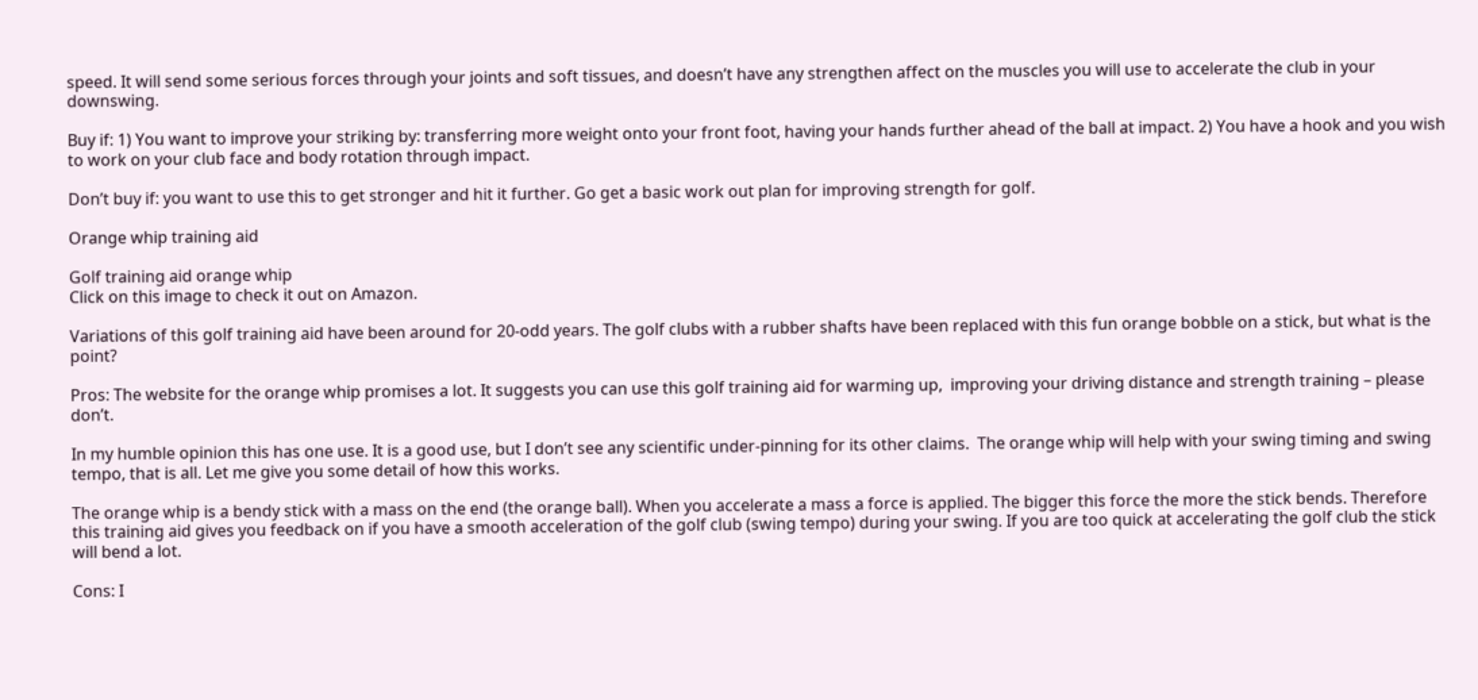speed. It will send some serious forces through your joints and soft tissues, and doesn’t have any strengthen affect on the muscles you will use to accelerate the club in your downswing.

Buy if: 1) You want to improve your striking by: transferring more weight onto your front foot, having your hands further ahead of the ball at impact. 2) You have a hook and you wish to work on your club face and body rotation through impact.

Don’t buy if: you want to use this to get stronger and hit it further. Go get a basic work out plan for improving strength for golf.

Orange whip training aid

Golf training aid orange whip
Click on this image to check it out on Amazon.

Variations of this golf training aid have been around for 20-odd years. The golf clubs with a rubber shafts have been replaced with this fun orange bobble on a stick, but what is the point?

Pros: The website for the orange whip promises a lot. It suggests you can use this golf training aid for warming up,  improving your driving distance and strength training – please don’t.

In my humble opinion this has one use. It is a good use, but I don’t see any scientific under-pinning for its other claims.  The orange whip will help with your swing timing and swing tempo, that is all. Let me give you some detail of how this works.

The orange whip is a bendy stick with a mass on the end (the orange ball). When you accelerate a mass a force is applied. The bigger this force the more the stick bends. Therefore this training aid gives you feedback on if you have a smooth acceleration of the golf club (swing tempo) during your swing. If you are too quick at accelerating the golf club the stick will bend a lot.

Cons: I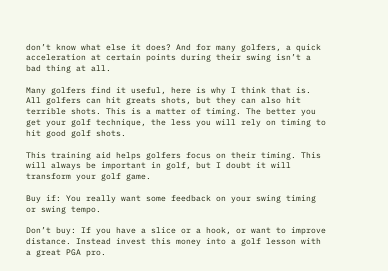don’t know what else it does? And for many golfers, a quick acceleration at certain points during their swing isn’t a bad thing at all.

Many golfers find it useful, here is why I think that is. All golfers can hit greats shots, but they can also hit terrible shots. This is a matter of timing. The better you get your golf technique, the less you will rely on timing to hit good golf shots.

This training aid helps golfers focus on their timing. This will always be important in golf, but I doubt it will transform your golf game.

Buy if: You really want some feedback on your swing timing or swing tempo.

Don’t buy: If you have a slice or a hook, or want to improve distance. Instead invest this money into a golf lesson with a great PGA pro.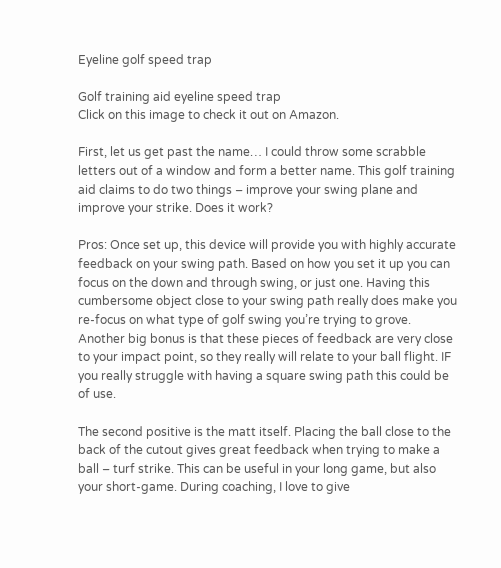Eyeline golf speed trap

Golf training aid eyeline speed trap
Click on this image to check it out on Amazon.

First, let us get past the name… I could throw some scrabble letters out of a window and form a better name. This golf training aid claims to do two things – improve your swing plane and improve your strike. Does it work?

Pros: Once set up, this device will provide you with highly accurate feedback on your swing path. Based on how you set it up you can focus on the down and through swing, or just one. Having this cumbersome object close to your swing path really does make you re-focus on what type of golf swing you’re trying to grove. Another big bonus is that these pieces of feedback are very close to your impact point, so they really will relate to your ball flight. IF you really struggle with having a square swing path this could be of use.

The second positive is the matt itself. Placing the ball close to the back of the cutout gives great feedback when trying to make a ball – turf strike. This can be useful in your long game, but also your short-game. During coaching, I love to give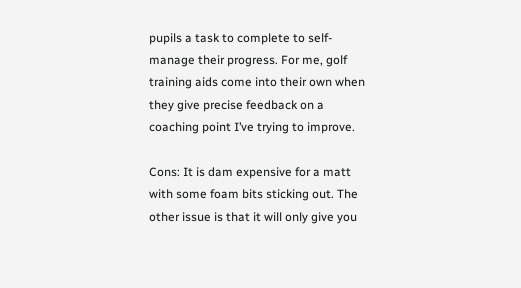pupils a task to complete to self-manage their progress. For me, golf training aids come into their own when they give precise feedback on a coaching point I’ve trying to improve.

Cons: It is dam expensive for a matt with some foam bits sticking out. The other issue is that it will only give you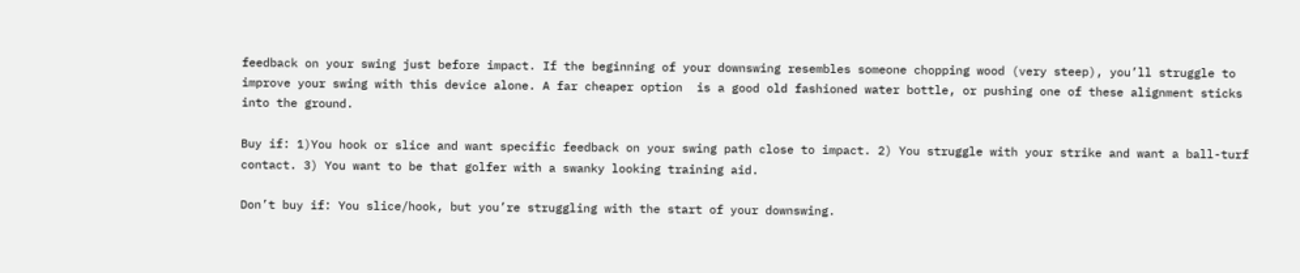feedback on your swing just before impact. If the beginning of your downswing resembles someone chopping wood (very steep), you’ll struggle to improve your swing with this device alone. A far cheaper option  is a good old fashioned water bottle, or pushing one of these alignment sticks into the ground.

Buy if: 1)You hook or slice and want specific feedback on your swing path close to impact. 2) You struggle with your strike and want a ball-turf contact. 3) You want to be that golfer with a swanky looking training aid.

Don’t buy if: You slice/hook, but you’re struggling with the start of your downswing.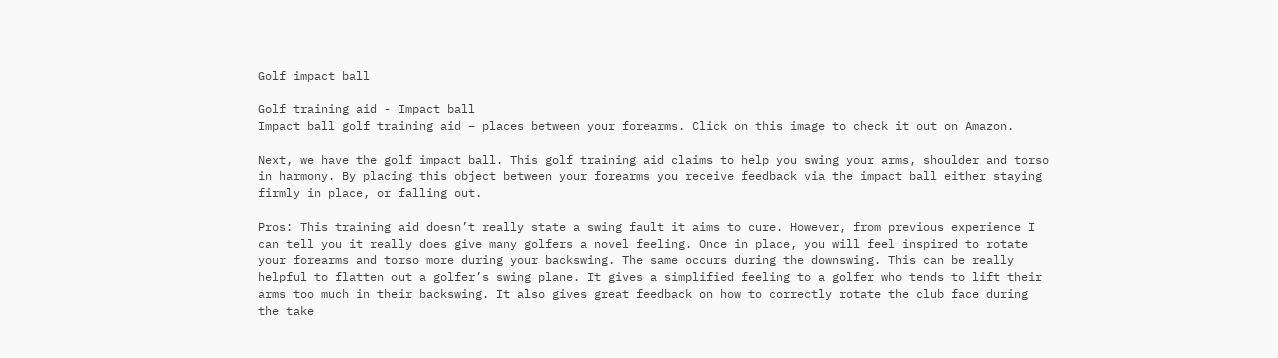Golf impact ball

Golf training aid - Impact ball
Impact ball golf training aid – places between your forearms. Click on this image to check it out on Amazon.

Next, we have the golf impact ball. This golf training aid claims to help you swing your arms, shoulder and torso in harmony. By placing this object between your forearms you receive feedback via the impact ball either staying firmly in place, or falling out.

Pros: This training aid doesn’t really state a swing fault it aims to cure. However, from previous experience I can tell you it really does give many golfers a novel feeling. Once in place, you will feel inspired to rotate your forearms and torso more during your backswing. The same occurs during the downswing. This can be really helpful to flatten out a golfer’s swing plane. It gives a simplified feeling to a golfer who tends to lift their arms too much in their backswing. It also gives great feedback on how to correctly rotate the club face during the take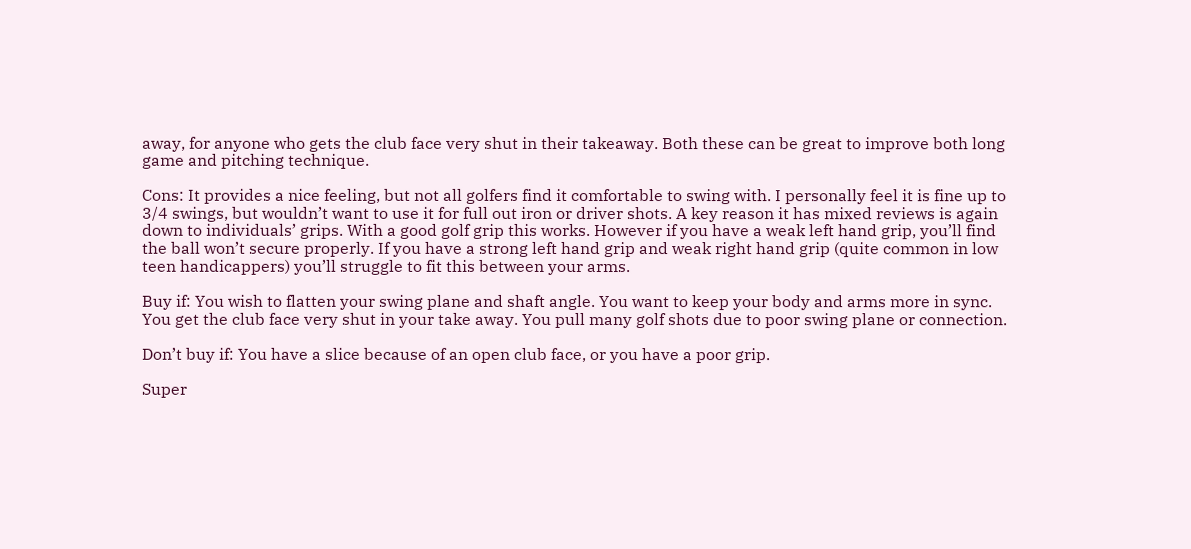away, for anyone who gets the club face very shut in their takeaway. Both these can be great to improve both long game and pitching technique.

Cons: It provides a nice feeling, but not all golfers find it comfortable to swing with. I personally feel it is fine up to 3/4 swings, but wouldn’t want to use it for full out iron or driver shots. A key reason it has mixed reviews is again down to individuals’ grips. With a good golf grip this works. However if you have a weak left hand grip, you’ll find the ball won’t secure properly. If you have a strong left hand grip and weak right hand grip (quite common in low teen handicappers) you’ll struggle to fit this between your arms.

Buy if: You wish to flatten your swing plane and shaft angle. You want to keep your body and arms more in sync. You get the club face very shut in your take away. You pull many golf shots due to poor swing plane or connection.

Don’t buy if: You have a slice because of an open club face, or you have a poor grip.

Super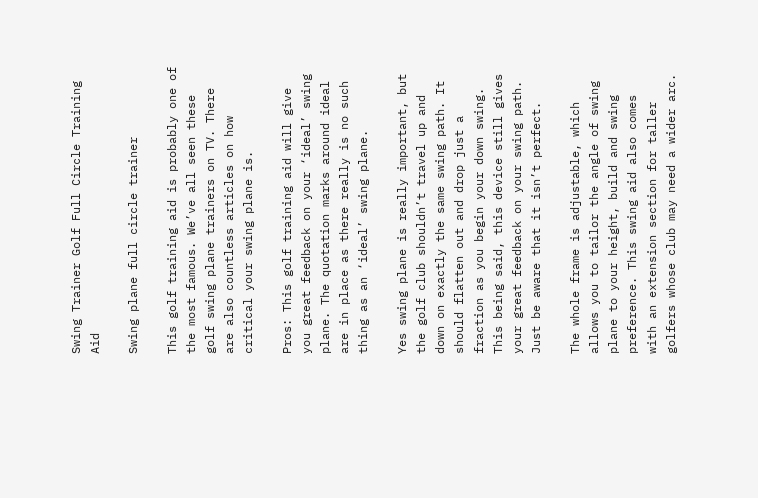Swing Trainer Golf Full Circle Training Aid

Swing plane full circle trainer

This golf training aid is probably one of the most famous. We’ve all seen these golf swing plane trainers on TV. There are also countless articles on how critical your swing plane is.

Pros: This golf training aid will give you great feedback on your ‘ideal’ swing plane. The quotation marks around ideal are in place as there really is no such thing as an ‘ideal’ swing plane.

Yes swing plane is really important, but the golf club shouldn’t travel up and down on exactly the same swing path. It should flatten out and drop just a fraction as you begin your down swing. This being said, this device still gives your great feedback on your swing path. Just be aware that it isn’t perfect.

The whole frame is adjustable, which allows you to tailor the angle of swing plane to your height, build and swing preference. This swing aid also comes with an extension section for taller golfers whose club may need a wider arc.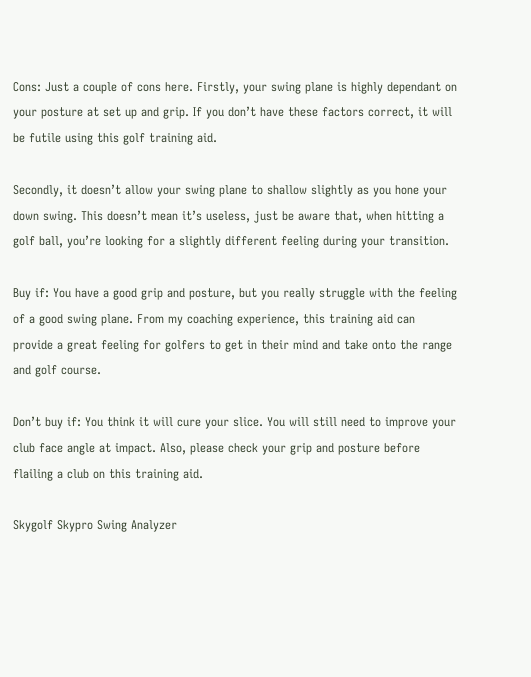Cons: Just a couple of cons here. Firstly, your swing plane is highly dependant on your posture at set up and grip. If you don’t have these factors correct, it will be futile using this golf training aid.

Secondly, it doesn’t allow your swing plane to shallow slightly as you hone your down swing. This doesn’t mean it’s useless, just be aware that, when hitting a golf ball, you’re looking for a slightly different feeling during your transition.

Buy if: You have a good grip and posture, but you really struggle with the feeling of a good swing plane. From my coaching experience, this training aid can provide a great feeling for golfers to get in their mind and take onto the range and golf course.

Don’t buy if: You think it will cure your slice. You will still need to improve your club face angle at impact. Also, please check your grip and posture before flailing a club on this training aid.

Skygolf Skypro Swing Analyzer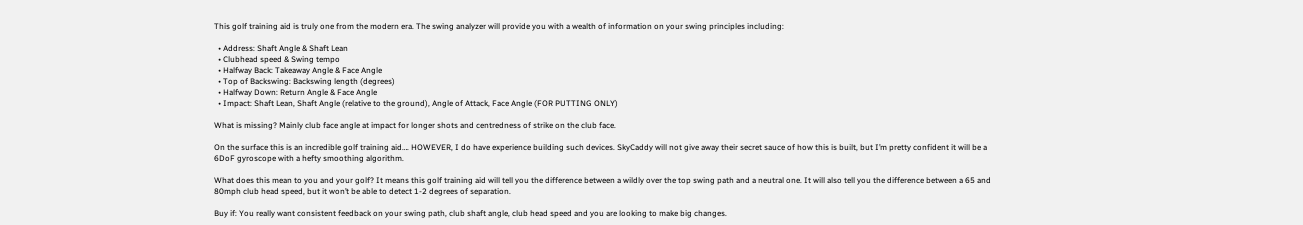This golf training aid is truly one from the modern era. The swing analyzer will provide you with a wealth of information on your swing principles including:

  • Address: Shaft Angle & Shaft Lean
  • Clubhead speed & Swing tempo
  • Halfway Back: Takeaway Angle & Face Angle
  • Top of Backswing: Backswing length (degrees)
  • Halfway Down: Return Angle & Face Angle
  • Impact: Shaft Lean, Shaft Angle (relative to the ground), Angle of Attack, Face Angle (FOR PUTTING ONLY)

What is missing? Mainly club face angle at impact for longer shots and centredness of strike on the club face.

On the surface this is an incredible golf training aid…. HOWEVER, I do have experience building such devices. SkyCaddy will not give away their secret sauce of how this is built, but I’m pretty confident it will be a 6DoF gyroscope with a hefty smoothing algorithm.

What does this mean to you and your golf? It means this golf training aid will tell you the difference between a wildly over the top swing path and a neutral one. It will also tell you the difference between a 65 and 80mph club head speed, but it won’t be able to detect 1-2 degrees of separation.

Buy if: You really want consistent feedback on your swing path, club shaft angle, club head speed and you are looking to make big changes.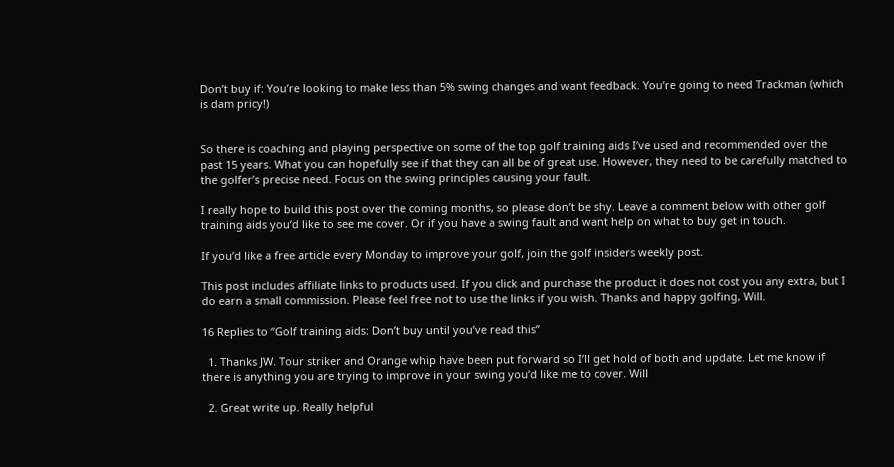Don’t buy if: You’re looking to make less than 5% swing changes and want feedback. You’re going to need Trackman (which is dam pricy!)


So there is coaching and playing perspective on some of the top golf training aids I’ve used and recommended over the past 15 years. What you can hopefully see if that they can all be of great use. However, they need to be carefully matched to the golfer’s precise need. Focus on the swing principles causing your fault.

I really hope to build this post over the coming months, so please don’t be shy. Leave a comment below with other golf training aids you’d like to see me cover. Or if you have a swing fault and want help on what to buy get in touch.

If you’d like a free article every Monday to improve your golf, join the golf insiders weekly post.

This post includes affiliate links to products used. If you click and purchase the product it does not cost you any extra, but I do earn a small commission. Please feel free not to use the links if you wish. Thanks and happy golfing, Will.

16 Replies to “Golf training aids: Don’t buy until you’ve read this”

  1. Thanks JW. Tour striker and Orange whip have been put forward so I’ll get hold of both and update. Let me know if there is anything you are trying to improve in your swing you’d like me to cover. Will

  2. Great write up. Really helpful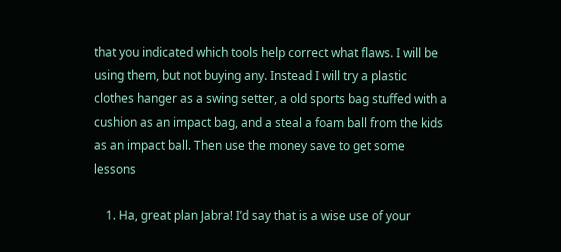that you indicated which tools help correct what flaws. I will be using them, but not buying any. Instead I will try a plastic clothes hanger as a swing setter, a old sports bag stuffed with a cushion as an impact bag, and a steal a foam ball from the kids as an impact ball. Then use the money save to get some lessons

    1. Ha, great plan Jabra! I’d say that is a wise use of your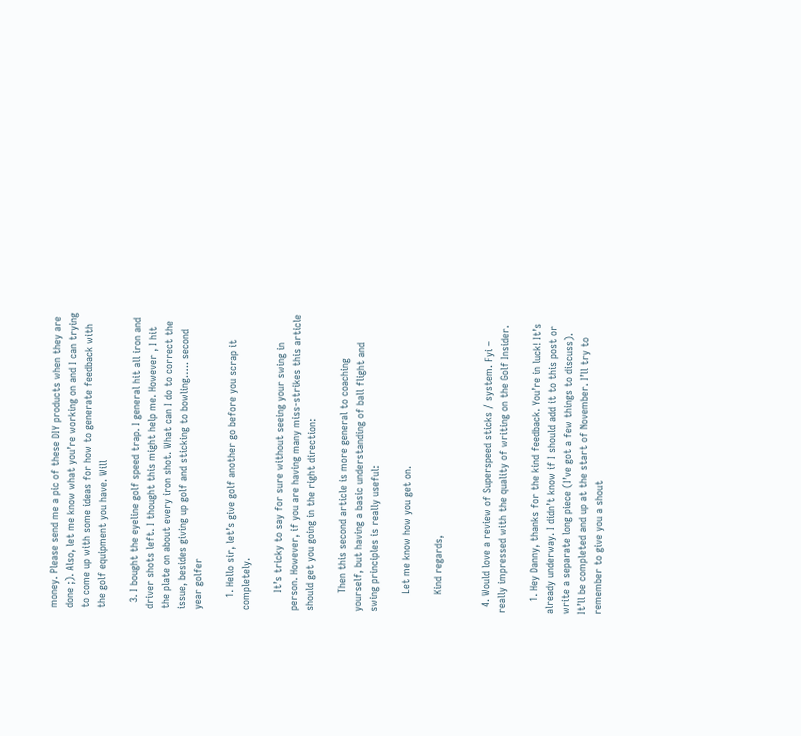money. Please send me a pic of these DIY products when they are done ;). Also, let me know what you’re working on and I can trying to come up with some ideas for how to generate feedback with the golf equipment you have. Will

  3. I bought the eyeline golf speed trap. I general hit all iron and driver shots left. I thought this might help me. However , I hit the plate on about every iron shot. What can I do to correct the issue, besides giving up golf and sticking to bowling….. second year golfer

    1. Hello sir, let’s give golf another go before you scrap it completely.

      It’s tricky to say for sure without seeing your swing in person. However, if you are having many miss-strikes this article should get you going in the right direction:

      Then this second article is more general to coaching yourself, but having a basic understanding of ball flight and swing principles is really useful:

      Let me know how you get on.

      Kind regards,


  4. Would love a review of Superspeed sticks / system. Fyi – really impressed with the quality of writing on the Golf Insider.

    1. Hey Danny, thanks for the kind feedback. You’re in luck! It’s already underway. I didn’t know if I should add it to this post or write a separate long piece (I’ve got a few things to discuss). It’ll be completed and up at the start of November. I’ll try to remember to give you a shout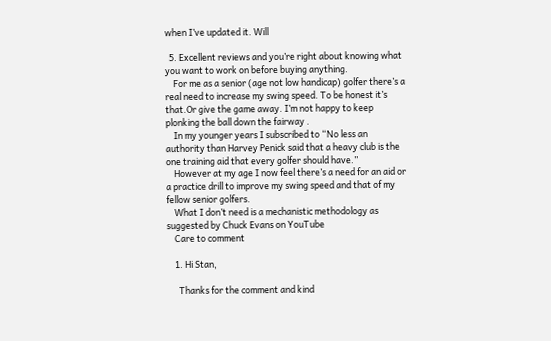when I’ve updated it. Will

  5. Excellent reviews and you’re right about knowing what you want to work on before buying anything.
    For me as a senior (age not low handicap) golfer there’s a real need to increase my swing speed. To be honest it’s that.Or give the game away. I’m not happy to keep plonking the ball down the fairway .
    In my younger years I subscribed to “No less an authority than Harvey Penick said that a heavy club is the one training aid that every golfer should have.”
    However at my age I now feel there’s a need for an aid or a practice drill to improve my swing speed and that of my fellow senior golfers.
    What I don’t need is a mechanistic methodology as suggested by Chuck Evans on YouTube
    Care to comment

    1. Hi Stan,

      Thanks for the comment and kind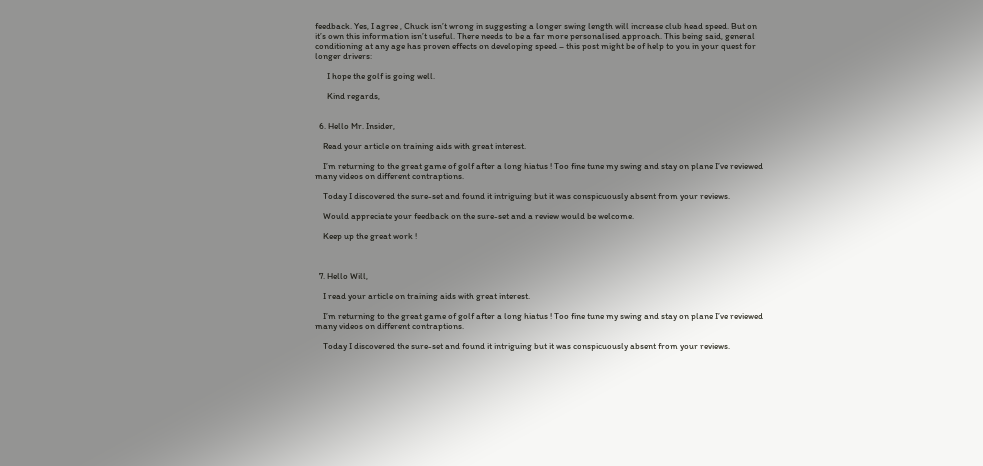feedback. Yes, I agree , Chuck isn’t wrong in suggesting a longer swing length will increase club head speed. But on it’s own this information isn’t useful. There needs to be a far more personalised approach. This being said, general conditioning at any age has proven effects on developing speed – this post might be of help to you in your quest for longer drivers:

      I hope the golf is going well.

      Kind regards,


  6. Hello Mr. Insider,

    Read your article on training aids with great interest.

    I’m returning to the great game of golf after a long hiatus ! Too fine tune my swing and stay on plane I’ve reviewed many videos on different contraptions.

    Today I discovered the sure-set and found it intriguing but it was conspicuously absent from your reviews.

    Would appreciate your feedback on the sure-set and a review would be welcome.

    Keep up the great work !



  7. Hello Will,

    I read your article on training aids with great interest.

    I’m returning to the great game of golf after a long hiatus ! Too fine tune my swing and stay on plane I’ve reviewed many videos on different contraptions.

    Today I discovered the sure-set and found it intriguing but it was conspicuously absent from your reviews.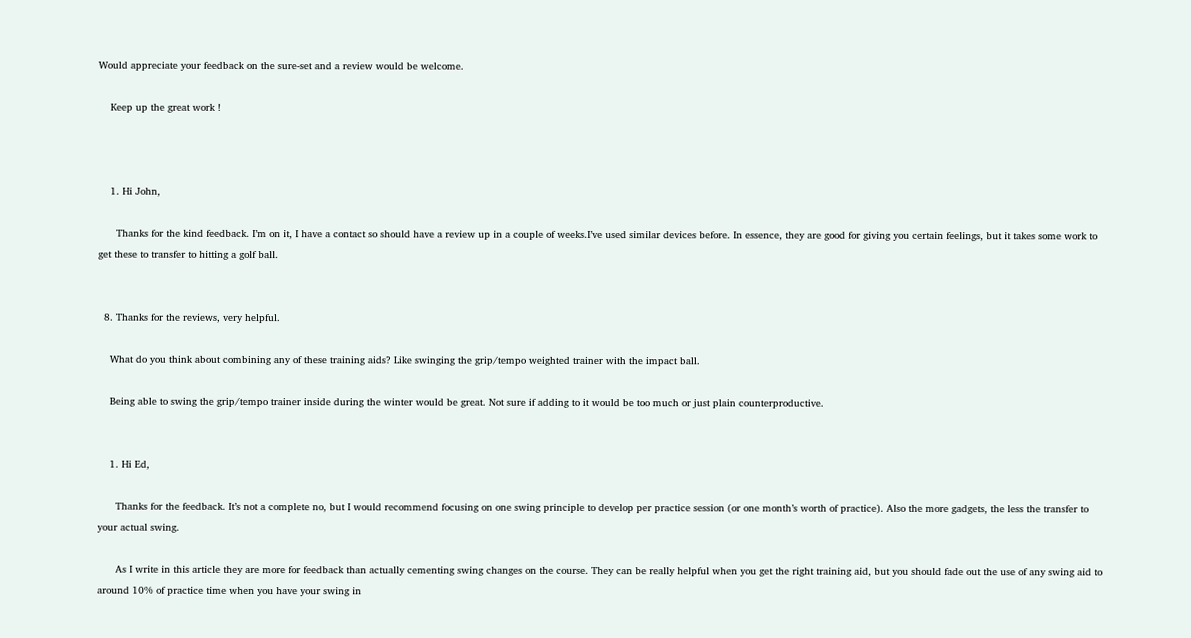Would appreciate your feedback on the sure-set and a review would be welcome.

    Keep up the great work !



    1. Hi John,

      Thanks for the kind feedback. I’m on it, I have a contact so should have a review up in a couple of weeks.I’ve used similar devices before. In essence, they are good for giving you certain feelings, but it takes some work to get these to transfer to hitting a golf ball.


  8. Thanks for the reviews, very helpful.

    What do you think about combining any of these training aids? Like swinging the grip/tempo weighted trainer with the impact ball.

    Being able to swing the grip/tempo trainer inside during the winter would be great. Not sure if adding to it would be too much or just plain counterproductive.


    1. Hi Ed,

      Thanks for the feedback. It’s not a complete no, but I would recommend focusing on one swing principle to develop per practice session (or one month’s worth of practice). Also the more gadgets, the less the transfer to your actual swing.

      As I write in this article they are more for feedback than actually cementing swing changes on the course. They can be really helpful when you get the right training aid, but you should fade out the use of any swing aid to around 10% of practice time when you have your swing in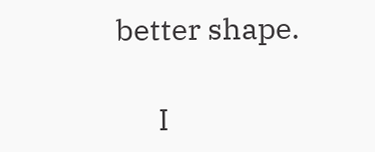better shape.

      I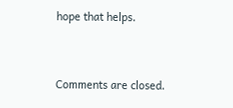hope that helps.


Comments are closed.